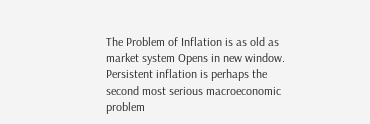The Problem of Inflation is as old as market system Opens in new window. Persistent inflation is perhaps the second most serious macroeconomic problem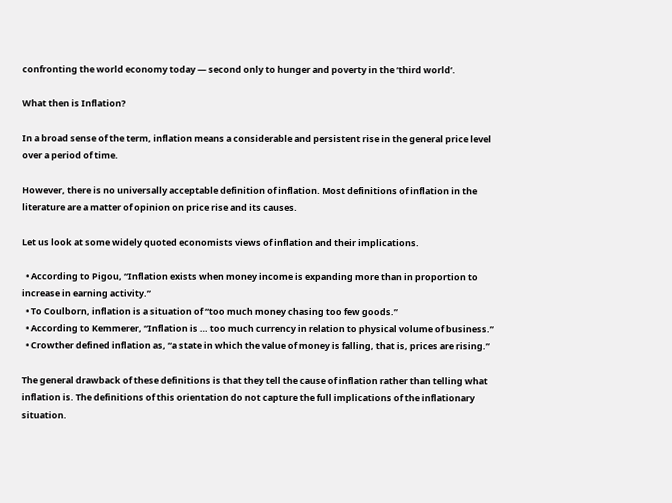confronting the world economy today — second only to hunger and poverty in the ‘third world’.

What then is Inflation?

In a broad sense of the term, inflation means a considerable and persistent rise in the general price level over a period of time.

However, there is no universally acceptable definition of inflation. Most definitions of inflation in the literature are a matter of opinion on price rise and its causes.

Let us look at some widely quoted economists views of inflation and their implications.

  • According to Pigou, “Inflation exists when money income is expanding more than in proportion to increase in earning activity.”
  • To Coulborn, inflation is a situation of “too much money chasing too few goods.”
  • According to Kemmerer, “Inflation is … too much currency in relation to physical volume of business.”
  • Crowther defined inflation as, “a state in which the value of money is falling, that is, prices are rising.”

The general drawback of these definitions is that they tell the cause of inflation rather than telling what inflation is. The definitions of this orientation do not capture the full implications of the inflationary situation.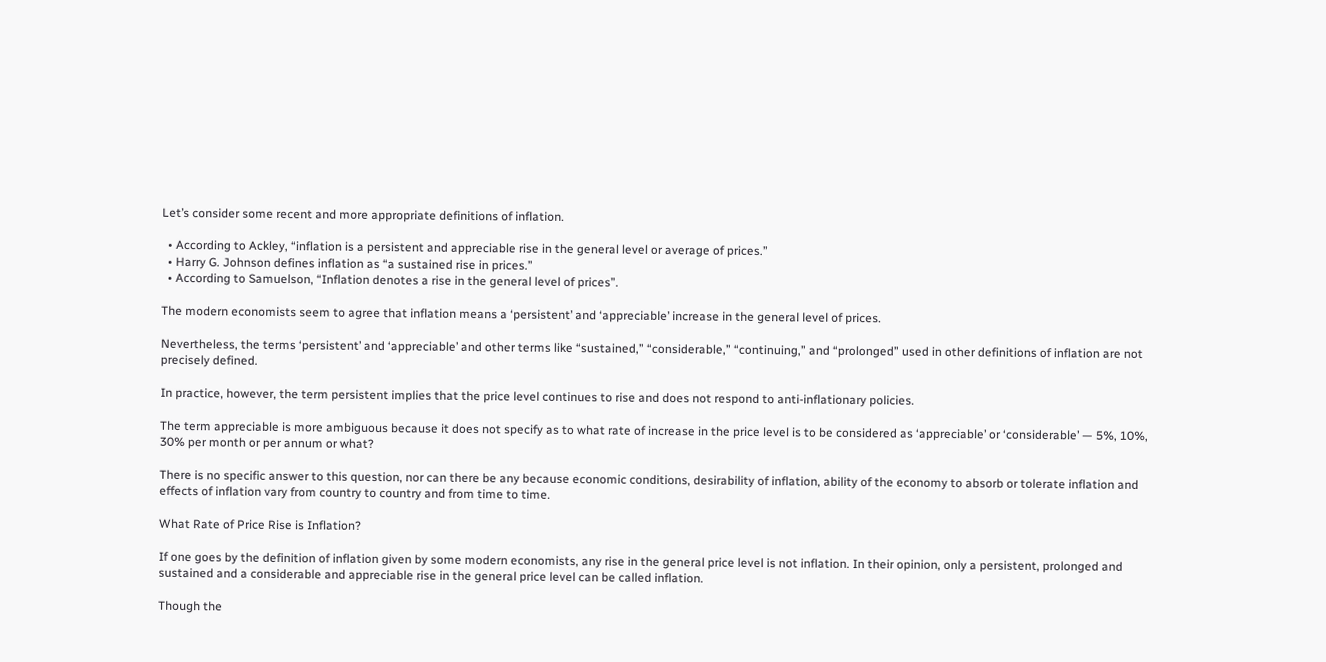Let’s consider some recent and more appropriate definitions of inflation.

  • According to Ackley, “inflation is a persistent and appreciable rise in the general level or average of prices.”
  • Harry G. Johnson defines inflation as “a sustained rise in prices.”
  • According to Samuelson, “Inflation denotes a rise in the general level of prices”.

The modern economists seem to agree that inflation means a ‘persistent’ and ‘appreciable’ increase in the general level of prices.

Nevertheless, the terms ‘persistent’ and ‘appreciable’ and other terms like “sustained,” “considerable,” “continuing,” and “prolonged” used in other definitions of inflation are not precisely defined.

In practice, however, the term persistent implies that the price level continues to rise and does not respond to anti-inflationary policies.

The term appreciable is more ambiguous because it does not specify as to what rate of increase in the price level is to be considered as ‘appreciable’ or ‘considerable’ — 5%, 10%, 30% per month or per annum or what?

There is no specific answer to this question, nor can there be any because economic conditions, desirability of inflation, ability of the economy to absorb or tolerate inflation and effects of inflation vary from country to country and from time to time.

What Rate of Price Rise is Inflation?

If one goes by the definition of inflation given by some modern economists, any rise in the general price level is not inflation. In their opinion, only a persistent, prolonged and sustained and a considerable and appreciable rise in the general price level can be called inflation.

Though the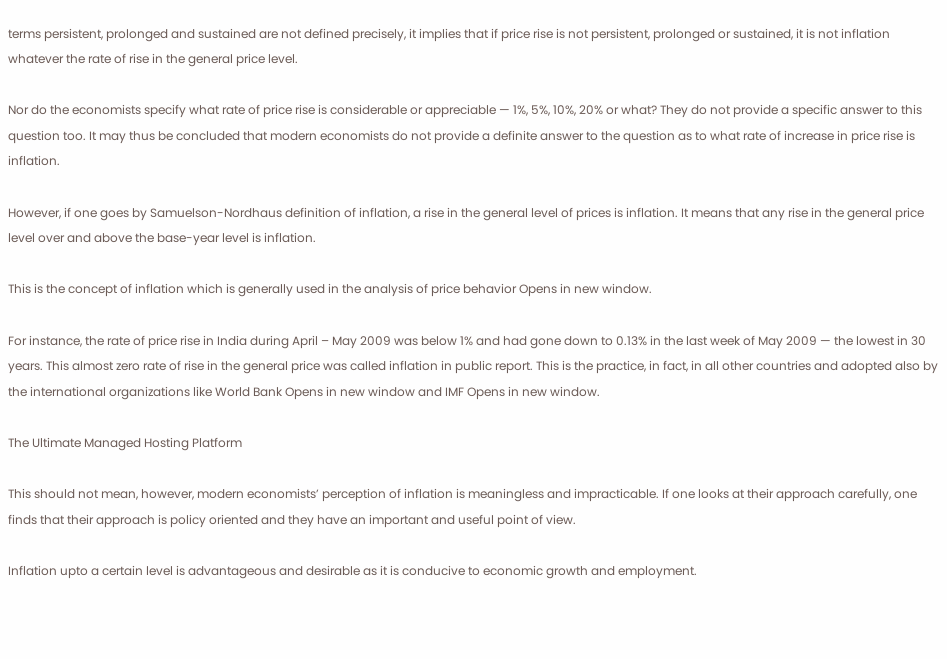terms persistent, prolonged and sustained are not defined precisely, it implies that if price rise is not persistent, prolonged or sustained, it is not inflation whatever the rate of rise in the general price level.

Nor do the economists specify what rate of price rise is considerable or appreciable — 1%, 5%, 10%, 20% or what? They do not provide a specific answer to this question too. It may thus be concluded that modern economists do not provide a definite answer to the question as to what rate of increase in price rise is inflation.

However, if one goes by Samuelson-Nordhaus definition of inflation, a rise in the general level of prices is inflation. It means that any rise in the general price level over and above the base-year level is inflation.

This is the concept of inflation which is generally used in the analysis of price behavior Opens in new window.

For instance, the rate of price rise in India during April – May 2009 was below 1% and had gone down to 0.13% in the last week of May 2009 — the lowest in 30 years. This almost zero rate of rise in the general price was called inflation in public report. This is the practice, in fact, in all other countries and adopted also by the international organizations like World Bank Opens in new window and IMF Opens in new window.

The Ultimate Managed Hosting Platform

This should not mean, however, modern economists’ perception of inflation is meaningless and impracticable. If one looks at their approach carefully, one finds that their approach is policy oriented and they have an important and useful point of view.

Inflation upto a certain level is advantageous and desirable as it is conducive to economic growth and employment.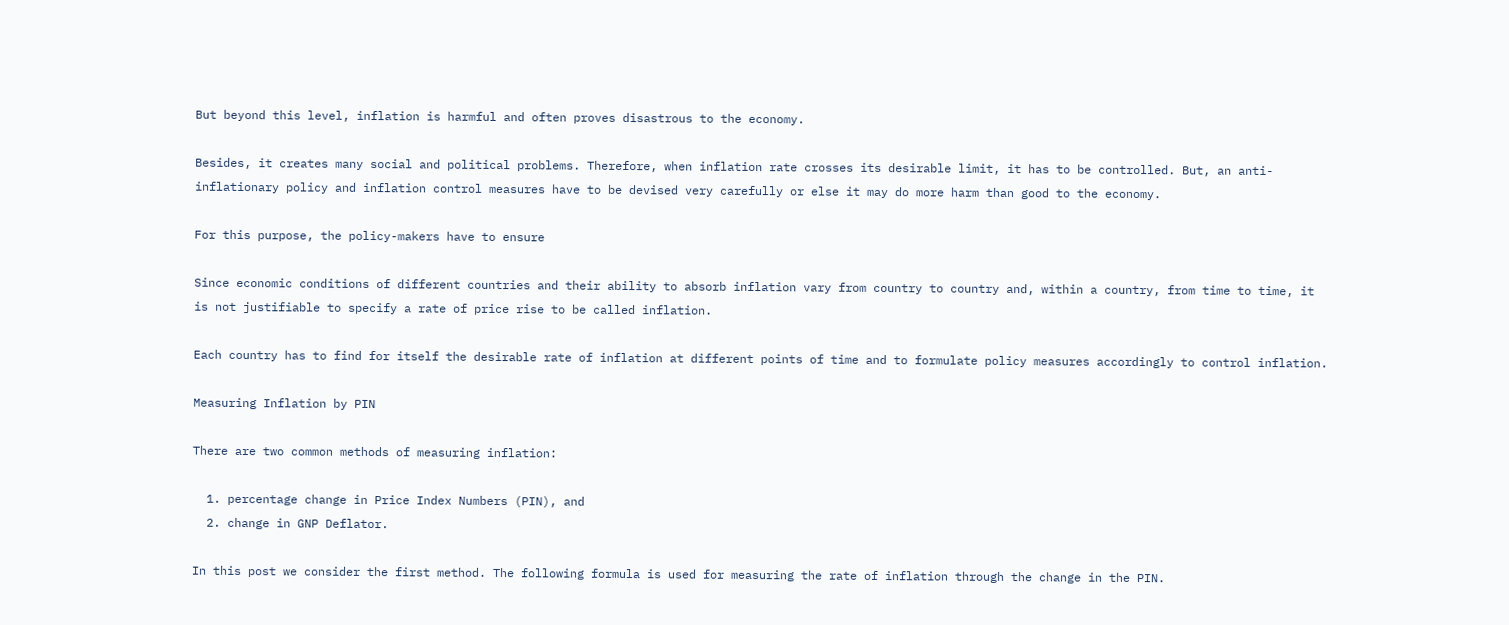But beyond this level, inflation is harmful and often proves disastrous to the economy.

Besides, it creates many social and political problems. Therefore, when inflation rate crosses its desirable limit, it has to be controlled. But, an anti-inflationary policy and inflation control measures have to be devised very carefully or else it may do more harm than good to the economy.

For this purpose, the policy-makers have to ensure

Since economic conditions of different countries and their ability to absorb inflation vary from country to country and, within a country, from time to time, it is not justifiable to specify a rate of price rise to be called inflation.

Each country has to find for itself the desirable rate of inflation at different points of time and to formulate policy measures accordingly to control inflation.

Measuring Inflation by PIN

There are two common methods of measuring inflation:

  1. percentage change in Price Index Numbers (PIN), and
  2. change in GNP Deflator.

In this post we consider the first method. The following formula is used for measuring the rate of inflation through the change in the PIN.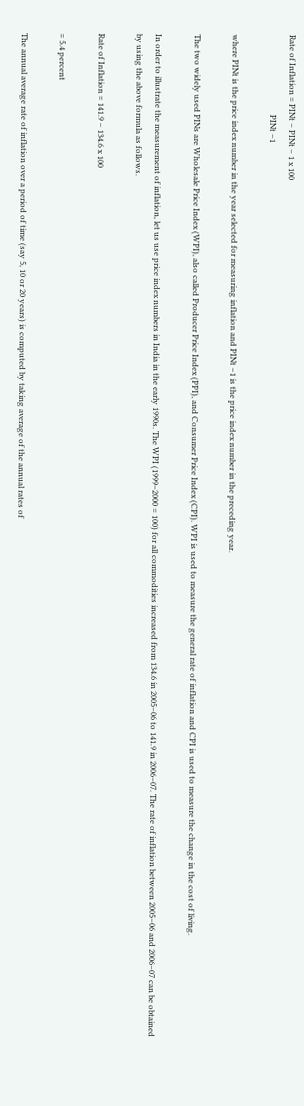Rate of Inflation = PINt – PINt – 1 x 100
                                        PINt –1

where PINt is the price index number in the year selected for measuring inflation and PINt –1 is the price index number in the preceding year.

The two widely used PINs are Wholesale Price Index (WPI), also called Producer Price Index (PPI), and Consumer Price Index (CPI). WPI is used to measure the general rate of inflation and CPI is used to measure the change in the cost of living.

In order to illustrate the measurement of inflation, let us use price index numbers in India in the early 1990s. The WPI (1999–2000 = 100) for all commodities increased from 134.6 in 2005–06 to 141.9 in 2006–07. The rate of inflation between 2005–06 and 2006–07 can be obtained by using the above formula as follows.

Rate of Inflation = 141.9 – 134.6 x 100

= 5.4 percent

The annual average rate of inflation over a period of time (say 5, 10 or 20 years) is computed by taking average of the annual rates of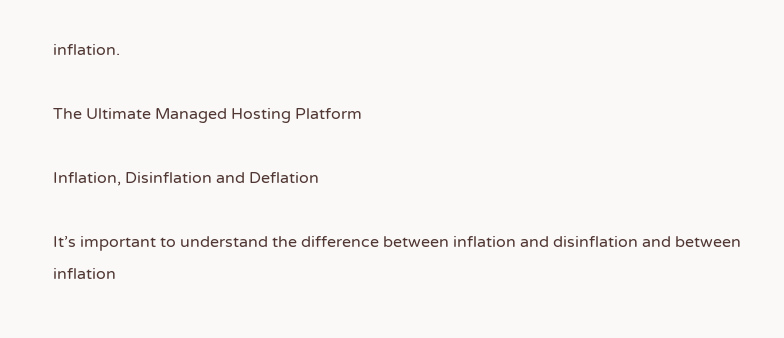inflation.

The Ultimate Managed Hosting Platform

Inflation, Disinflation and Deflation

It’s important to understand the difference between inflation and disinflation and between inflation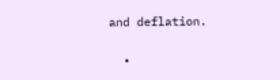and deflation.

  •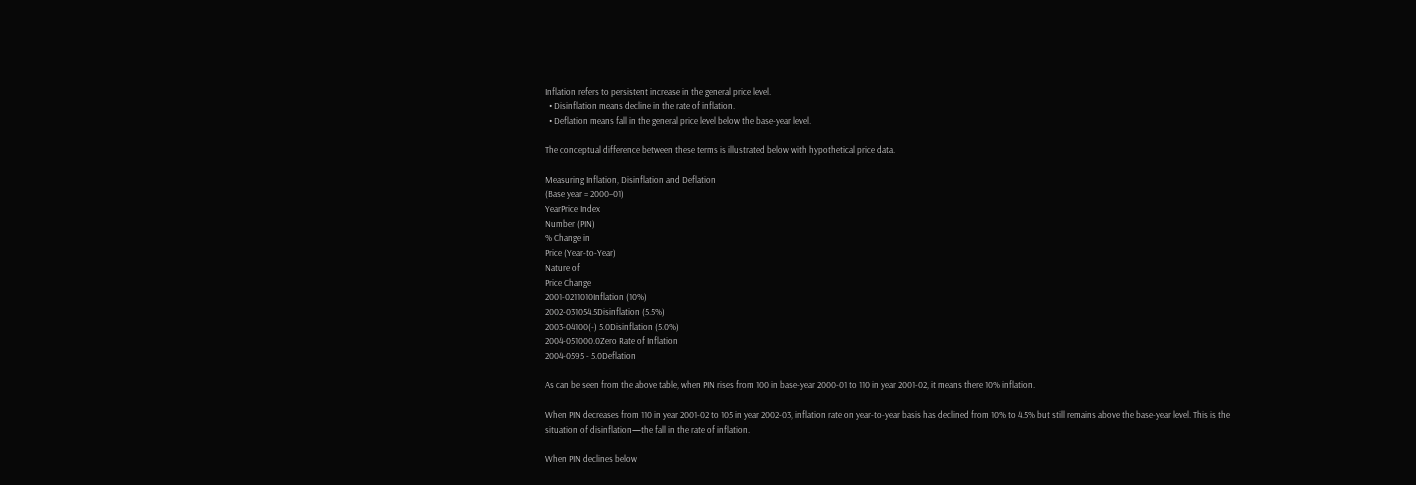Inflation refers to persistent increase in the general price level.
  • Disinflation means decline in the rate of inflation.
  • Deflation means fall in the general price level below the base-year level.

The conceptual difference between these terms is illustrated below with hypothetical price data.

Measuring Inflation, Disinflation and Deflation
(Base year = 2000–01)
YearPrice Index
Number (PIN)
% Change in
Price (Year-to-Year)
Nature of
Price Change
2001-0211010Inflation (10%)
2002-031054.5Disinflation (5.5%)
2003-04100(-) 5.0Disinflation (5.0%)
2004-051000.0Zero Rate of Inflation
2004-0595 - 5.0Deflation

As can be seen from the above table, when PIN rises from 100 in base-year 2000-01 to 110 in year 2001-02, it means there 10% inflation.

When PIN decreases from 110 in year 2001-02 to 105 in year 2002-03, inflation rate on year-to-year basis has declined from 10% to 4.5% but still remains above the base-year level. This is the situation of disinflation—the fall in the rate of inflation.

When PIN declines below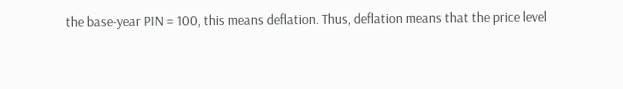the base-year PIN = 100, this means deflation. Thus, deflation means that the price level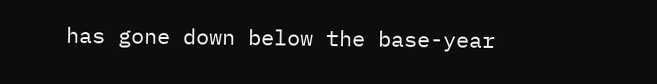has gone down below the base-year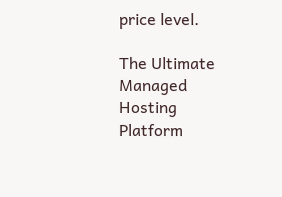price level.

The Ultimate Managed Hosting Platform